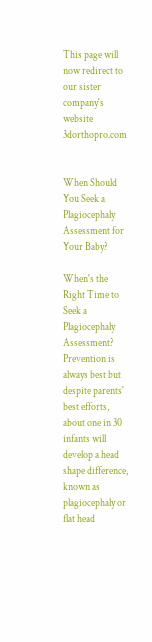This page will now redirect to our sister company's website 3dorthopro.com


When Should You Seek a Plagiocephaly Assessment for Your Baby?

When's the Right Time to Seek a Plagiocephaly Assessment?
Prevention is always best but despite parents' best efforts, about one in 30 infants will develop a head shape difference, known as plagiocephaly or flat head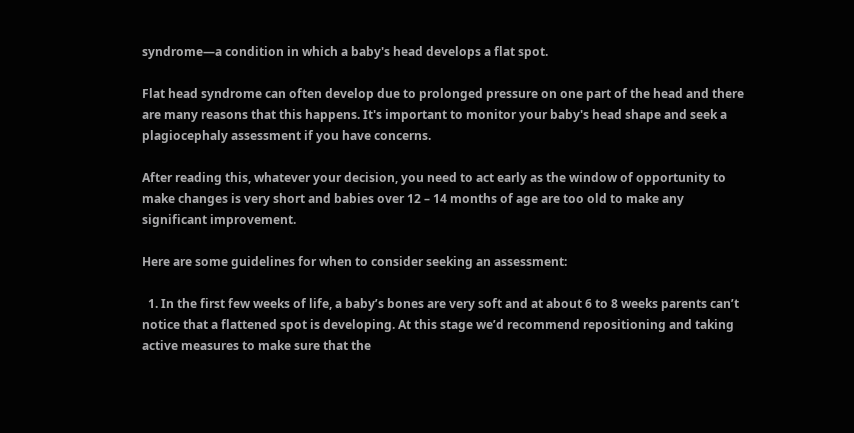syndrome—a condition in which a baby's head develops a flat spot.

Flat head syndrome can often develop due to prolonged pressure on one part of the head and there are many reasons that this happens. It's important to monitor your baby's head shape and seek a plagiocephaly assessment if you have concerns.

After reading this, whatever your decision, you need to act early as the window of opportunity to make changes is very short and babies over 12 – 14 months of age are too old to make any significant improvement.

Here are some guidelines for when to consider seeking an assessment:

  1. In the first few weeks of life, a baby’s bones are very soft and at about 6 to 8 weeks parents can’t notice that a flattened spot is developing. At this stage we’d recommend repositioning and taking active measures to make sure that the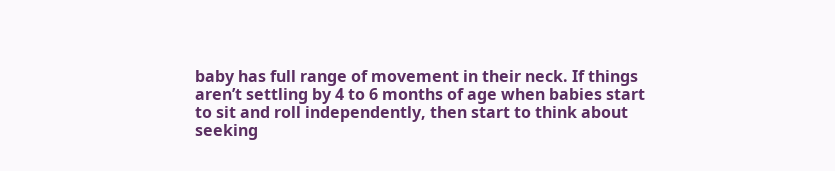baby has full range of movement in their neck. If things aren’t settling by 4 to 6 months of age when babies start to sit and roll independently, then start to think about seeking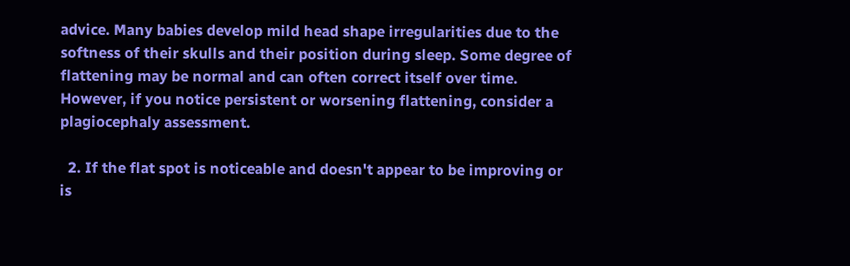advice. Many babies develop mild head shape irregularities due to the softness of their skulls and their position during sleep. Some degree of flattening may be normal and can often correct itself over time. However, if you notice persistent or worsening flattening, consider a plagiocephaly assessment.

  2. If the flat spot is noticeable and doesn't appear to be improving or is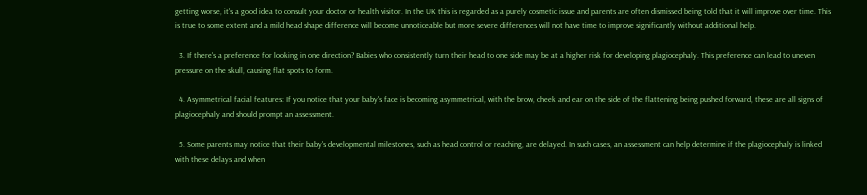getting worse, it's a good idea to consult your doctor or health visitor. In the UK this is regarded as a purely cosmetic issue and parents are often dismissed being told that it will improve over time. This is true to some extent and a mild head shape difference will become unnoticeable but more severe differences will not have time to improve significantly without additional help.

  3. If there's a preference for looking in one direction? Babies who consistently turn their head to one side may be at a higher risk for developing plagiocephaly. This preference can lead to uneven pressure on the skull, causing flat spots to form.

  4. Asymmetrical facial features: If you notice that your baby's face is becoming asymmetrical, with the brow, cheek and ear on the side of the flattening being pushed forward, these are all signs of plagiocephaly and should prompt an assessment.

  5. Some parents may notice that their baby's developmental milestones, such as head control or reaching, are delayed. In such cases, an assessment can help determine if the plagiocephaly is linked with these delays and when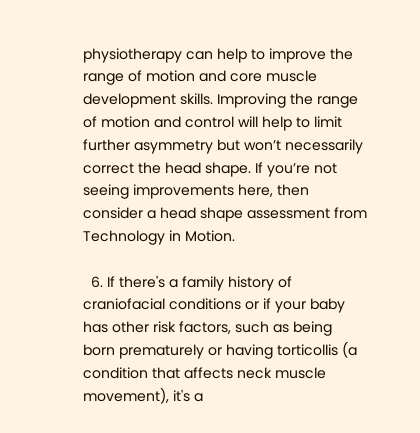physiotherapy can help to improve the range of motion and core muscle development skills. Improving the range of motion and control will help to limit further asymmetry but won’t necessarily correct the head shape. If you’re not seeing improvements here, then consider a head shape assessment from Technology in Motion.

  6. If there's a family history of craniofacial conditions or if your baby has other risk factors, such as being born prematurely or having torticollis (a condition that affects neck muscle movement), it's a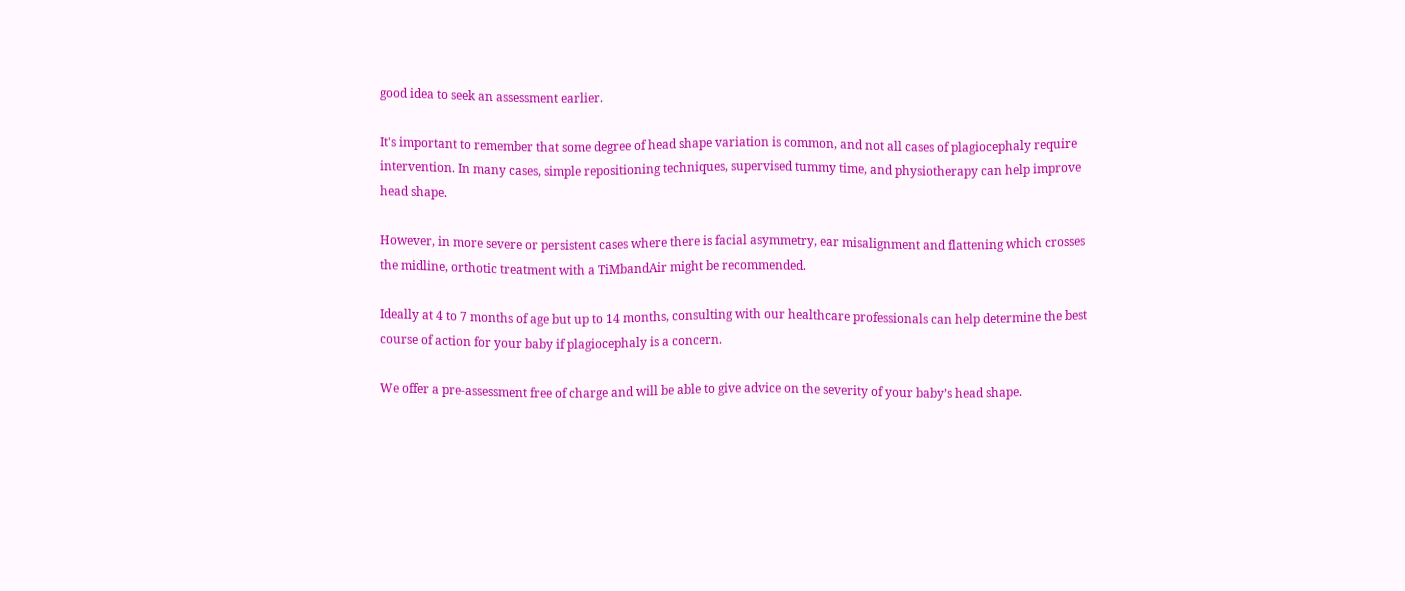good idea to seek an assessment earlier.

It's important to remember that some degree of head shape variation is common, and not all cases of plagiocephaly require intervention. In many cases, simple repositioning techniques, supervised tummy time, and physiotherapy can help improve head shape.

However, in more severe or persistent cases where there is facial asymmetry, ear misalignment and flattening which crosses the midline, orthotic treatment with a TiMbandAir might be recommended.

Ideally at 4 to 7 months of age but up to 14 months, consulting with our healthcare professionals can help determine the best course of action for your baby if plagiocephaly is a concern.

We offer a pre-assessment free of charge and will be able to give advice on the severity of your baby’s head shape.